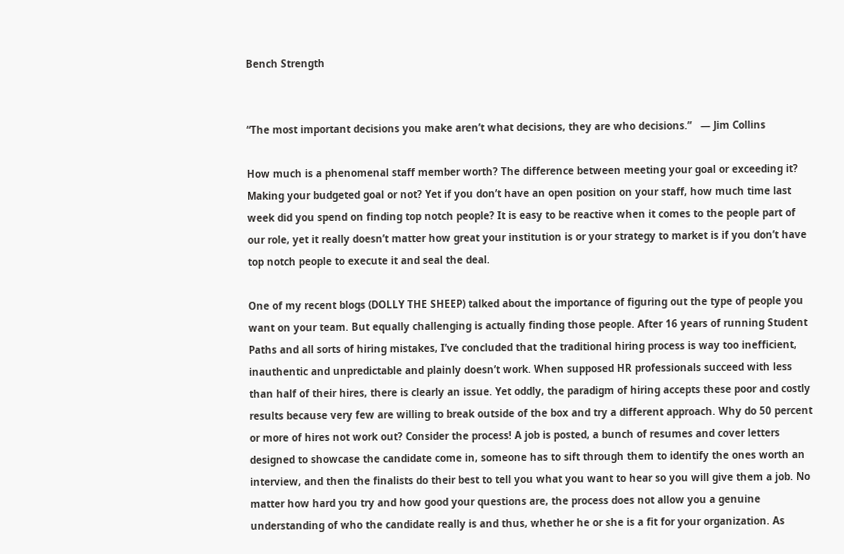Bench Strength


“The most important decisions you make aren’t what decisions, they are who decisions.”   — Jim Collins

How much is a phenomenal staff member worth? The difference between meeting your goal or exceeding it? Making your budgeted goal or not? Yet if you don’t have an open position on your staff, how much time last week did you spend on finding top notch people? It is easy to be reactive when it comes to the people part of our role, yet it really doesn’t matter how great your institution is or your strategy to market is if you don’t have top notch people to execute it and seal the deal.

One of my recent blogs (DOLLY THE SHEEP) talked about the importance of figuring out the type of people you want on your team. But equally challenging is actually finding those people. After 16 years of running Student Paths and all sorts of hiring mistakes, I’ve concluded that the traditional hiring process is way too inefficient, inauthentic and unpredictable and plainly doesn’t work. When supposed HR professionals succeed with less than half of their hires, there is clearly an issue. Yet oddly, the paradigm of hiring accepts these poor and costly results because very few are willing to break outside of the box and try a different approach. Why do 50 percent or more of hires not work out? Consider the process! A job is posted, a bunch of resumes and cover letters designed to showcase the candidate come in, someone has to sift through them to identify the ones worth an interview, and then the finalists do their best to tell you what you want to hear so you will give them a job. No matter how hard you try and how good your questions are, the process does not allow you a genuine understanding of who the candidate really is and thus, whether he or she is a fit for your organization. As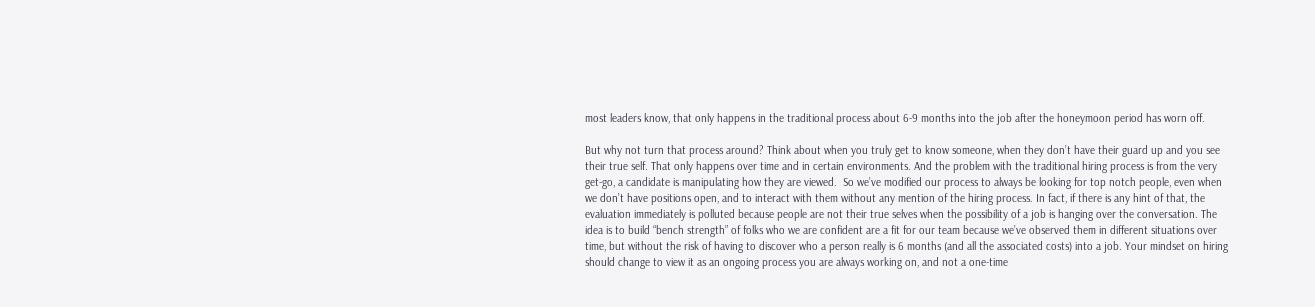most leaders know, that only happens in the traditional process about 6-9 months into the job after the honeymoon period has worn off.

But why not turn that process around? Think about when you truly get to know someone, when they don’t have their guard up and you see their true self. That only happens over time and in certain environments. And the problem with the traditional hiring process is from the very get-go, a candidate is manipulating how they are viewed.  So we’ve modified our process to always be looking for top notch people, even when we don’t have positions open, and to interact with them without any mention of the hiring process. In fact, if there is any hint of that, the evaluation immediately is polluted because people are not their true selves when the possibility of a job is hanging over the conversation. The idea is to build “bench strength” of folks who we are confident are a fit for our team because we’ve observed them in different situations over time, but without the risk of having to discover who a person really is 6 months (and all the associated costs) into a job. Your mindset on hiring should change to view it as an ongoing process you are always working on, and not a one-time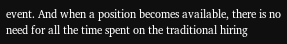event. And when a position becomes available, there is no need for all the time spent on the traditional hiring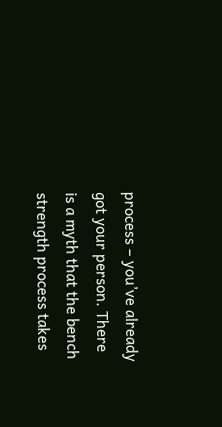process – you’ve already got your person. There is a myth that the bench strength process takes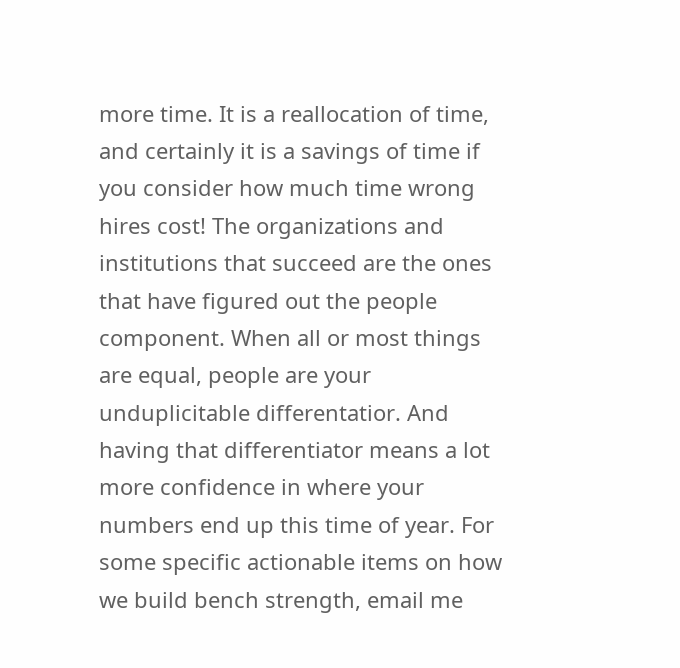more time. It is a reallocation of time, and certainly it is a savings of time if you consider how much time wrong hires cost! The organizations and institutions that succeed are the ones that have figured out the people component. When all or most things are equal, people are your unduplicitable differentatior. And having that differentiator means a lot more confidence in where your numbers end up this time of year. For some specific actionable items on how we build bench strength, email me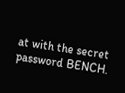at with the secret password BENCH.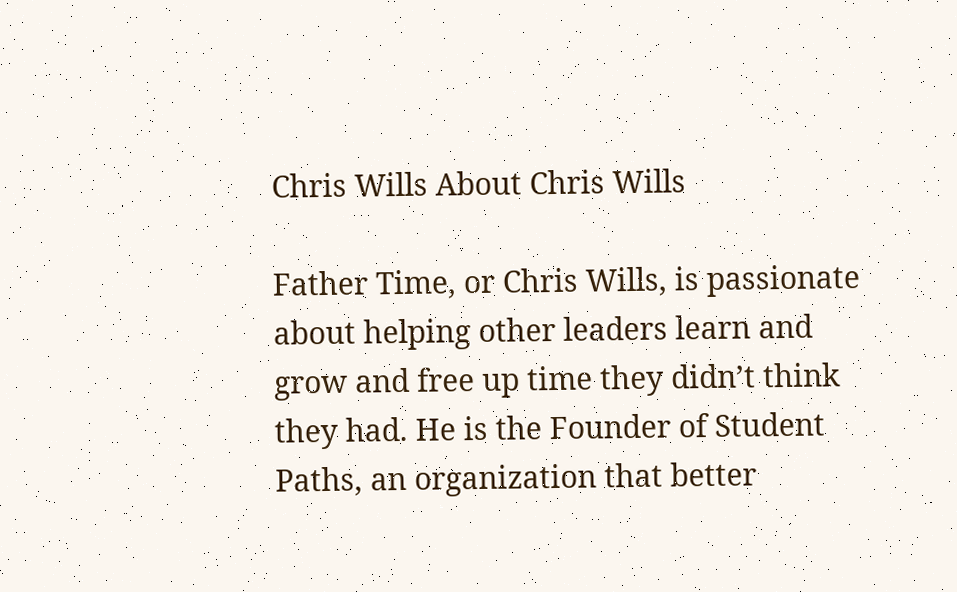Chris Wills About Chris Wills

Father Time, or Chris Wills, is passionate about helping other leaders learn and grow and free up time they didn’t think they had. He is the Founder of Student Paths, an organization that better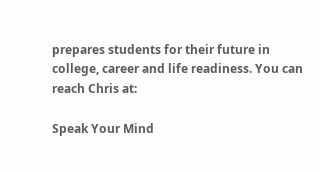prepares students for their future in college, career and life readiness. You can reach Chris at:

Speak Your Mind